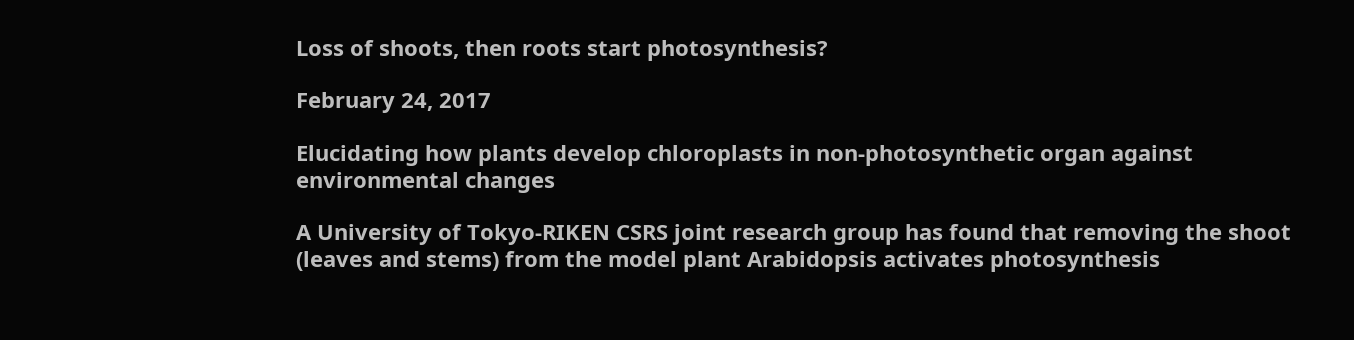Loss of shoots, then roots start photosynthesis?

February 24, 2017

Elucidating how plants develop chloroplasts in non-photosynthetic organ against environmental changes

A University of Tokyo-RIKEN CSRS joint research group has found that removing the shoot (leaves and stems) from the model plant Arabidopsis activates photosynthesis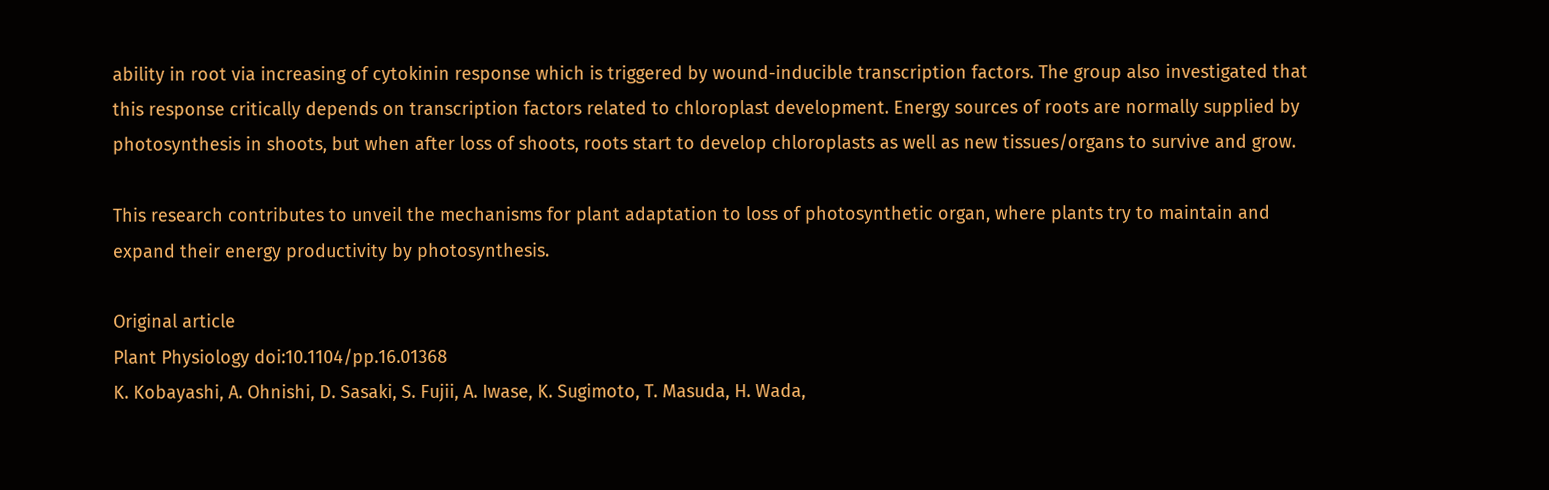ability in root via increasing of cytokinin response which is triggered by wound-inducible transcription factors. The group also investigated that this response critically depends on transcription factors related to chloroplast development. Energy sources of roots are normally supplied by photosynthesis in shoots, but when after loss of shoots, roots start to develop chloroplasts as well as new tissues/organs to survive and grow.

This research contributes to unveil the mechanisms for plant adaptation to loss of photosynthetic organ, where plants try to maintain and expand their energy productivity by photosynthesis.

Original article
Plant Physiology doi:10.1104/pp.16.01368
K. Kobayashi, A. Ohnishi, D. Sasaki, S. Fujii, A. Iwase, K. Sugimoto, T. Masuda, H. Wada,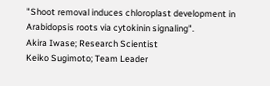"Shoot removal induces chloroplast development in Arabidopsis roots via cytokinin signaling".
Akira Iwase; Research Scientist
Keiko Sugimoto; Team Leader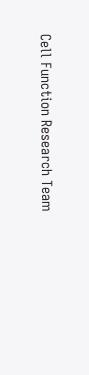Cell Function Research Team